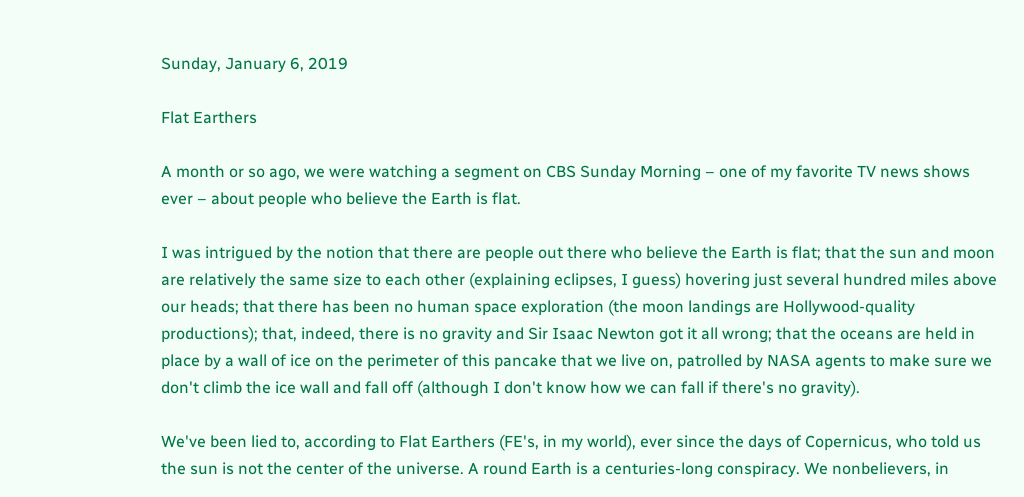Sunday, January 6, 2019

Flat Earthers

A month or so ago, we were watching a segment on CBS Sunday Morning – one of my favorite TV news shows ever – about people who believe the Earth is flat.

I was intrigued by the notion that there are people out there who believe the Earth is flat; that the sun and moon are relatively the same size to each other (explaining eclipses, I guess) hovering just several hundred miles above our heads; that there has been no human space exploration (the moon landings are Hollywood-quality productions); that, indeed, there is no gravity and Sir Isaac Newton got it all wrong; that the oceans are held in place by a wall of ice on the perimeter of this pancake that we live on, patrolled by NASA agents to make sure we don't climb the ice wall and fall off (although I don't know how we can fall if there's no gravity).

We've been lied to, according to Flat Earthers (FE's, in my world), ever since the days of Copernicus, who told us the sun is not the center of the universe. A round Earth is a centuries-long conspiracy. We nonbelievers, in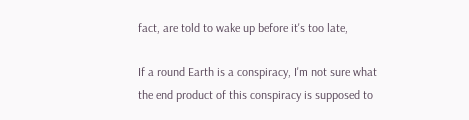fact, are told to wake up before it's too late,

If a round Earth is a conspiracy, I'm not sure what the end product of this conspiracy is supposed to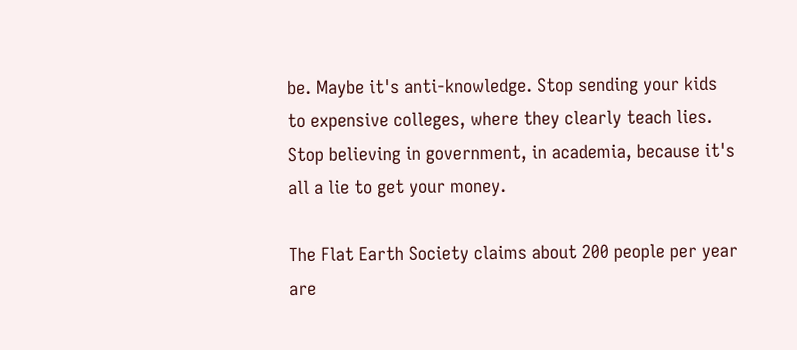be. Maybe it's anti-knowledge. Stop sending your kids to expensive colleges, where they clearly teach lies. Stop believing in government, in academia, because it's all a lie to get your money.

The Flat Earth Society claims about 200 people per year are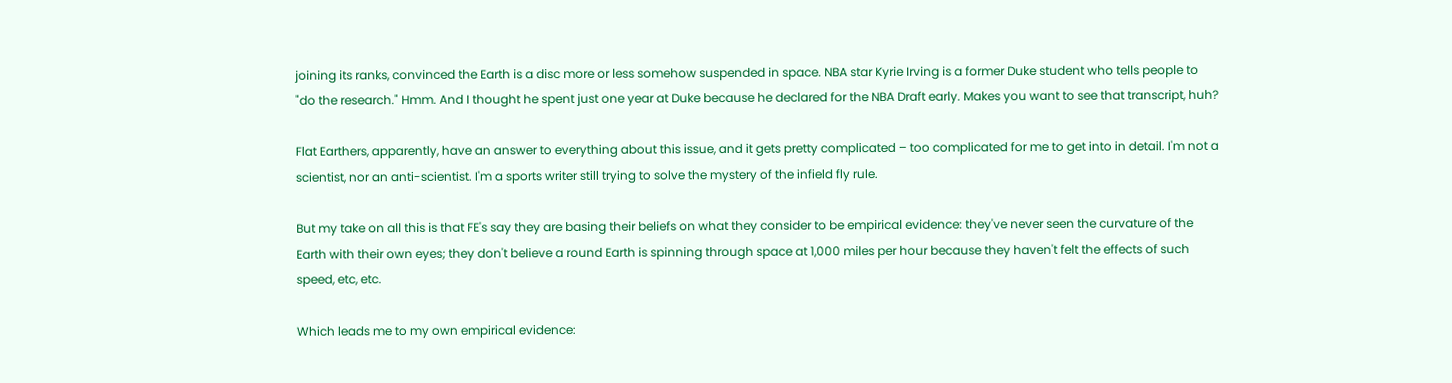joining its ranks, convinced the Earth is a disc more or less somehow suspended in space. NBA star Kyrie Irving is a former Duke student who tells people to "do the research." Hmm. And I thought he spent just one year at Duke because he declared for the NBA Draft early. Makes you want to see that transcript, huh?

Flat Earthers, apparently, have an answer to everything about this issue, and it gets pretty complicated – too complicated for me to get into in detail. I'm not a scientist, nor an anti-scientist. I'm a sports writer still trying to solve the mystery of the infield fly rule.

But my take on all this is that FE's say they are basing their beliefs on what they consider to be empirical evidence: they've never seen the curvature of the Earth with their own eyes; they don't believe a round Earth is spinning through space at 1,000 miles per hour because they haven't felt the effects of such speed, etc, etc.

Which leads me to my own empirical evidence: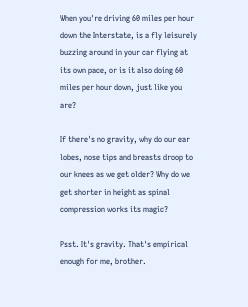When you're driving 60 miles per hour down the Interstate, is a fly leisurely buzzing around in your car flying at its own pace, or is it also doing 60 miles per hour down, just like you are?

If there's no gravity, why do our ear lobes, nose tips and breasts droop to our knees as we get older? Why do we get shorter in height as spinal compression works its magic?

Psst. It's gravity. That's empirical enough for me, brother.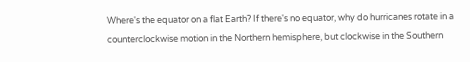Where's the equator on a flat Earth? If there's no equator, why do hurricanes rotate in a counterclockwise motion in the Northern hemisphere, but clockwise in the Southern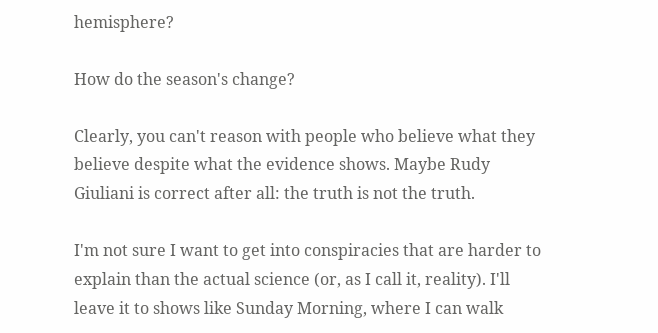hemisphere?

How do the season's change?

Clearly, you can't reason with people who believe what they believe despite what the evidence shows. Maybe Rudy Giuliani is correct after all: the truth is not the truth.

I'm not sure I want to get into conspiracies that are harder to explain than the actual science (or, as I call it, reality). I'll leave it to shows like Sunday Morning, where I can walk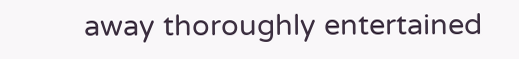away thoroughly entertained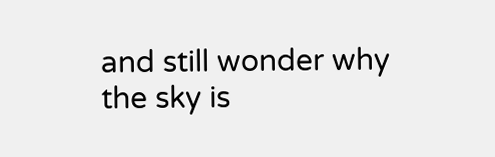and still wonder why the sky is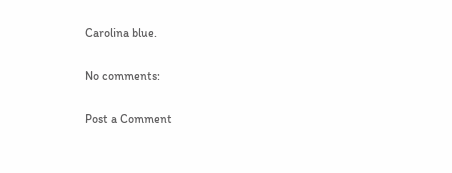Carolina blue.

No comments:

Post a Comment